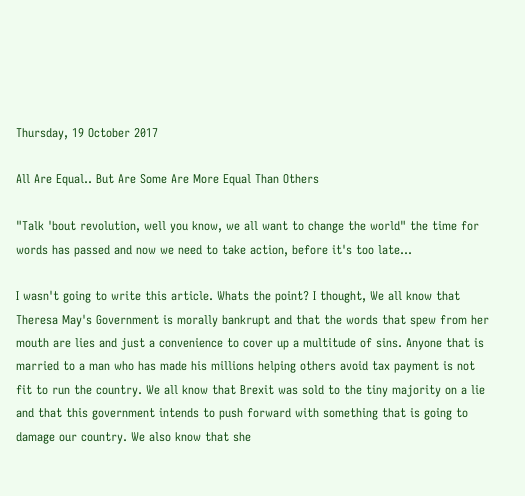Thursday, 19 October 2017

All Are Equal.. But Are Some Are More Equal Than Others

"Talk 'bout revolution, well you know, we all want to change the world" the time for words has passed and now we need to take action, before it's too late...

I wasn't going to write this article. Whats the point? I thought, We all know that Theresa May's Government is morally bankrupt and that the words that spew from her mouth are lies and just a convenience to cover up a multitude of sins. Anyone that is married to a man who has made his millions helping others avoid tax payment is not fit to run the country. We all know that Brexit was sold to the tiny majority on a lie and that this government intends to push forward with something that is going to damage our country. We also know that she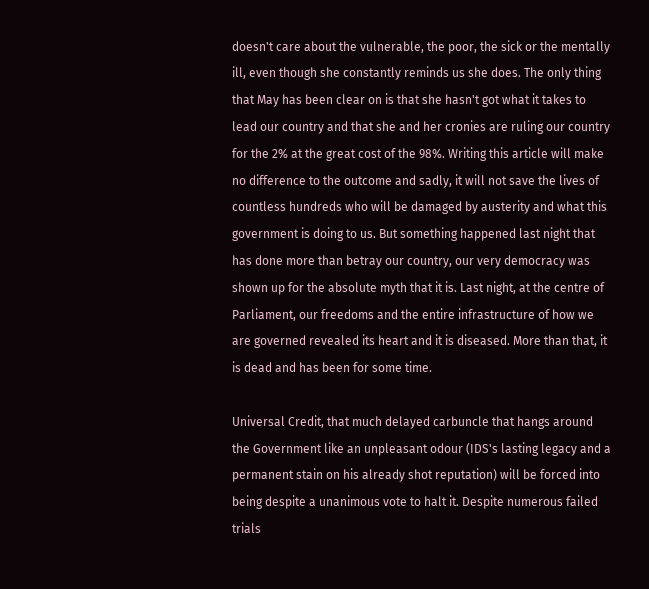doesn't care about the vulnerable, the poor, the sick or the mentally ill, even though she constantly reminds us she does. The only thing that May has been clear on is that she hasn't got what it takes to lead our country and that she and her cronies are ruling our country for the 2% at the great cost of the 98%. Writing this article will make no difference to the outcome and sadly, it will not save the lives of countless hundreds who will be damaged by austerity and what this government is doing to us. But something happened last night that has done more than betray our country, our very democracy was shown up for the absolute myth that it is. Last night, at the centre of Parliament, our freedoms and the entire infrastructure of how we are governed revealed its heart and it is diseased. More than that, it is dead and has been for some time.

Universal Credit, that much delayed carbuncle that hangs around the Government like an unpleasant odour (IDS's lasting legacy and a permanent stain on his already shot reputation) will be forced into being despite a unanimous vote to halt it. Despite numerous failed trials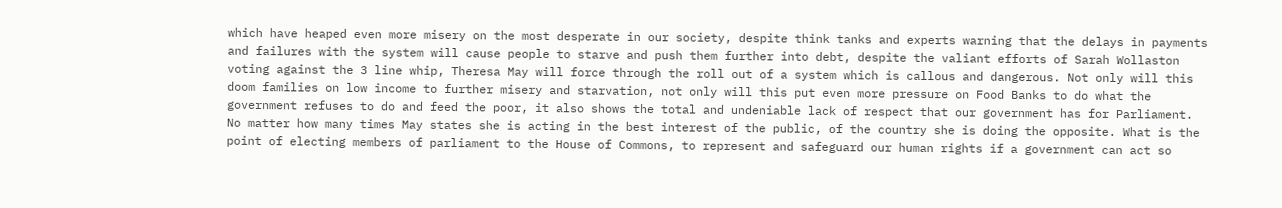which have heaped even more misery on the most desperate in our society, despite think tanks and experts warning that the delays in payments and failures with the system will cause people to starve and push them further into debt, despite the valiant efforts of Sarah Wollaston voting against the 3 line whip, Theresa May will force through the roll out of a system which is callous and dangerous. Not only will this doom families on low income to further misery and starvation, not only will this put even more pressure on Food Banks to do what the government refuses to do and feed the poor, it also shows the total and undeniable lack of respect that our government has for Parliament. No matter how many times May states she is acting in the best interest of the public, of the country she is doing the opposite. What is the point of electing members of parliament to the House of Commons, to represent and safeguard our human rights if a government can act so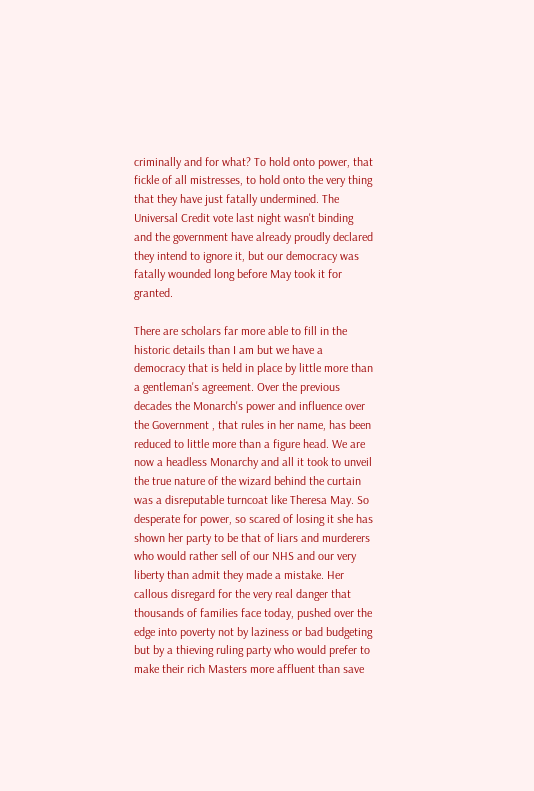criminally and for what? To hold onto power, that fickle of all mistresses, to hold onto the very thing that they have just fatally undermined. The Universal Credit vote last night wasn't binding and the government have already proudly declared they intend to ignore it, but our democracy was fatally wounded long before May took it for granted.

There are scholars far more able to fill in the historic details than I am but we have a democracy that is held in place by little more than a gentleman's agreement. Over the previous decades the Monarch's power and influence over the Government , that rules in her name, has been reduced to little more than a figure head. We are now a headless Monarchy and all it took to unveil the true nature of the wizard behind the curtain was a disreputable turncoat like Theresa May. So desperate for power, so scared of losing it she has shown her party to be that of liars and murderers who would rather sell of our NHS and our very liberty than admit they made a mistake. Her callous disregard for the very real danger that thousands of families face today, pushed over the edge into poverty not by laziness or bad budgeting but by a thieving ruling party who would prefer to make their rich Masters more affluent than save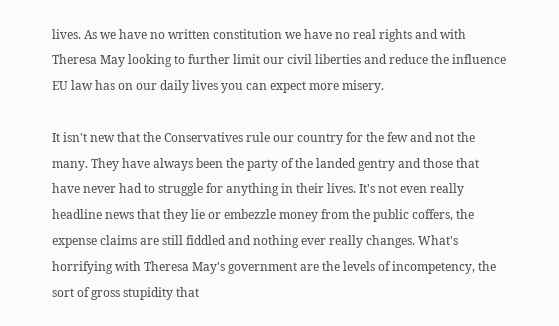lives. As we have no written constitution we have no real rights and with Theresa May looking to further limit our civil liberties and reduce the influence EU law has on our daily lives you can expect more misery.

It isn't new that the Conservatives rule our country for the few and not the many. They have always been the party of the landed gentry and those that have never had to struggle for anything in their lives. It's not even really headline news that they lie or embezzle money from the public coffers, the expense claims are still fiddled and nothing ever really changes. What's horrifying with Theresa May's government are the levels of incompetency, the sort of gross stupidity that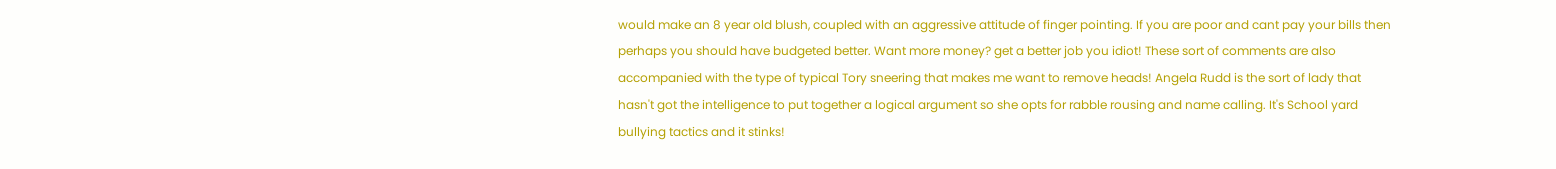would make an 8 year old blush, coupled with an aggressive attitude of finger pointing. If you are poor and cant pay your bills then perhaps you should have budgeted better. Want more money? get a better job you idiot! These sort of comments are also accompanied with the type of typical Tory sneering that makes me want to remove heads! Angela Rudd is the sort of lady that hasn't got the intelligence to put together a logical argument so she opts for rabble rousing and name calling. It's School yard bullying tactics and it stinks!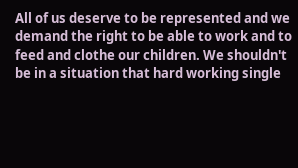All of us deserve to be represented and we demand the right to be able to work and to feed and clothe our children. We shouldn't  be in a situation that hard working single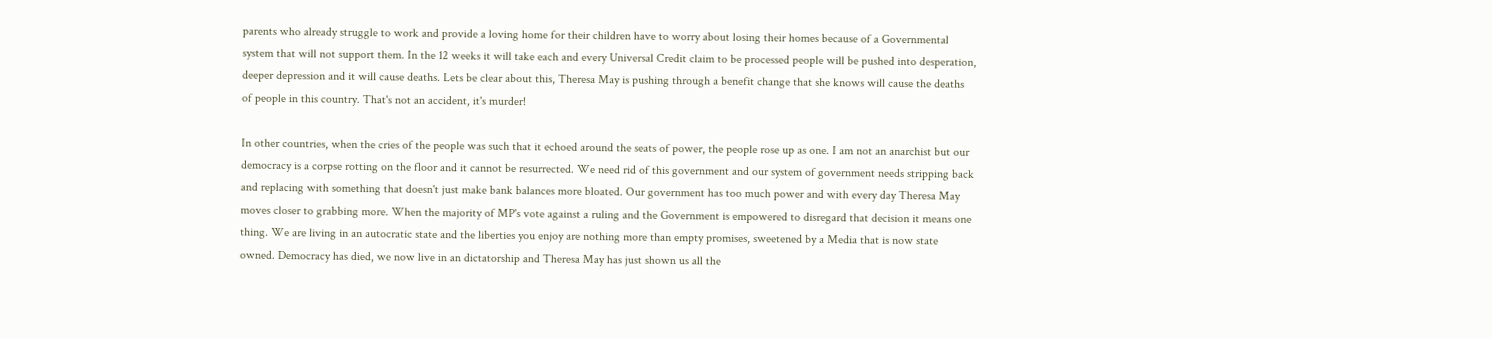parents who already struggle to work and provide a loving home for their children have to worry about losing their homes because of a Governmental system that will not support them. In the 12 weeks it will take each and every Universal Credit claim to be processed people will be pushed into desperation, deeper depression and it will cause deaths. Lets be clear about this, Theresa May is pushing through a benefit change that she knows will cause the deaths of people in this country. That's not an accident, it's murder!

In other countries, when the cries of the people was such that it echoed around the seats of power, the people rose up as one. I am not an anarchist but our democracy is a corpse rotting on the floor and it cannot be resurrected. We need rid of this government and our system of government needs stripping back and replacing with something that doesn't just make bank balances more bloated. Our government has too much power and with every day Theresa May moves closer to grabbing more. When the majority of MP's vote against a ruling and the Government is empowered to disregard that decision it means one thing. We are living in an autocratic state and the liberties you enjoy are nothing more than empty promises, sweetened by a Media that is now state owned. Democracy has died, we now live in an dictatorship and Theresa May has just shown us all the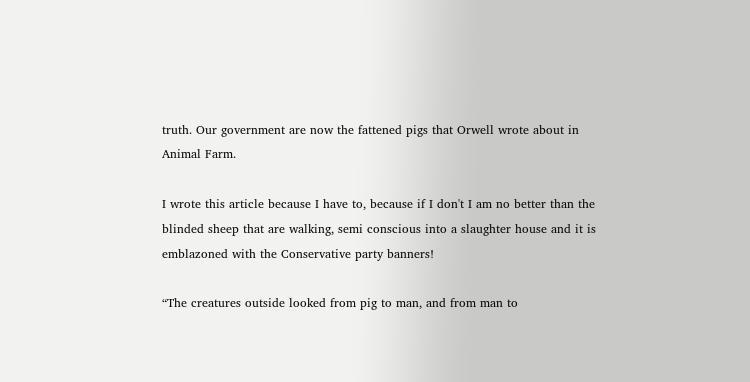truth. Our government are now the fattened pigs that Orwell wrote about in Animal Farm.

I wrote this article because I have to, because if I don't I am no better than the blinded sheep that are walking, semi conscious into a slaughter house and it is emblazoned with the Conservative party banners!

“The creatures outside looked from pig to man, and from man to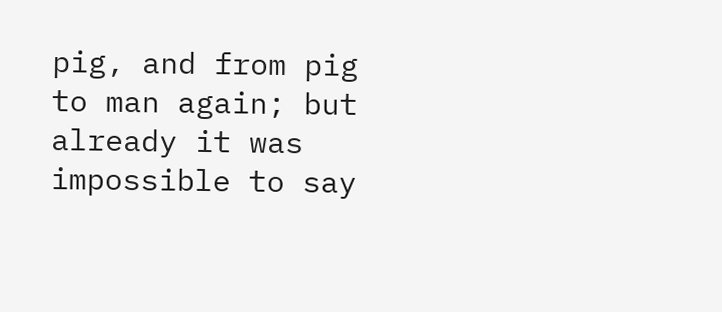pig, and from pig to man again; but already it was impossible to say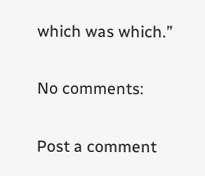which was which.”

No comments:

Post a comment